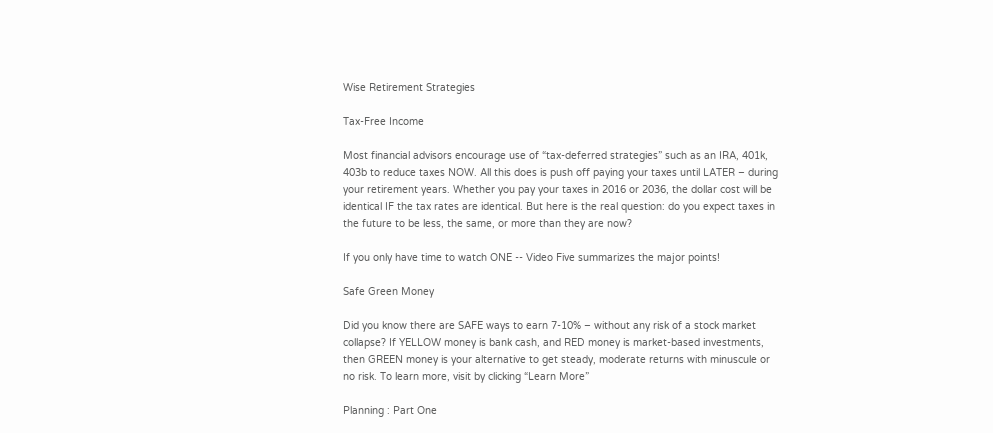Wise Retirement Strategies

Tax-Free Income

Most financial advisors encourage use of “tax-deferred strategies” such as an IRA, 401k, 403b to reduce taxes NOW. All this does is push off paying your taxes until LATER – during your retirement years. Whether you pay your taxes in 2016 or 2036, the dollar cost will be identical IF the tax rates are identical. But here is the real question: do you expect taxes in the future to be less, the same, or more than they are now?

If you only have time to watch ONE -- Video Five summarizes the major points!

Safe Green Money

Did you know there are SAFE ways to earn 7-10% – without any risk of a stock market collapse? If YELLOW money is bank cash, and RED money is market-based investments, then GREEN money is your alternative to get steady, moderate returns with minuscule or no risk. To learn more, visit by clicking “Learn More”

Planning : Part One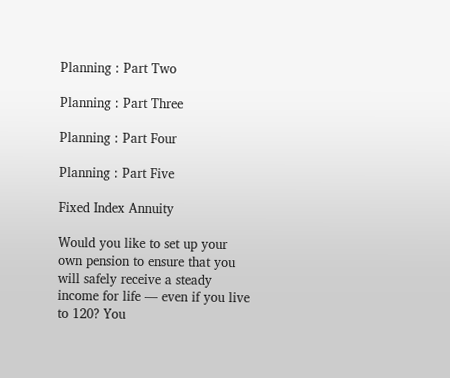Planning : Part Two

Planning : Part Three

Planning : Part Four

Planning : Part Five

Fixed Index Annuity

Would you like to set up your own pension to ensure that you will safely receive a steady income for life — even if you live to 120? You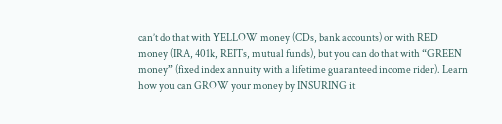can’t do that with YELLOW money (CDs, bank accounts) or with RED money (IRA, 401k, REITs, mutual funds), but you can do that with “GREEN money” (fixed index annuity with a lifetime guaranteed income rider). Learn how you can GROW your money by INSURING it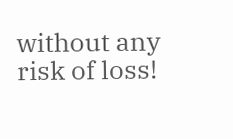without any risk of loss!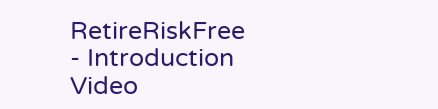RetireRiskFree - Introduction Video